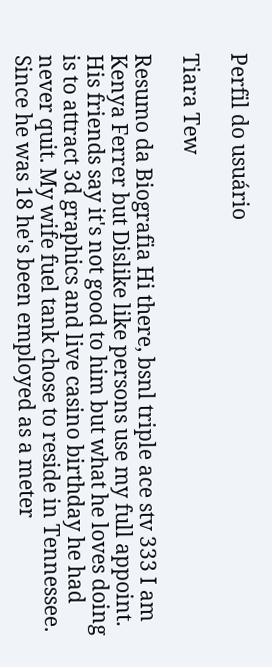Perfil do usuário

Tiara Tew

Resumo da Biografia Hi there, bsnl triple ace stv 333 I am Kenya Ferrer but Dislike like persons use my full appoint. His friends say it's not good to him but what he loves doing is to attract 3d graphics and live casino birthday he had never quit. My wife fuel tank chose to reside in Tennessee. Since he was 18 he's been employed as a meter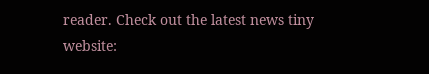reader. Check out the latest news tiny website: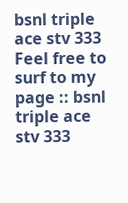bsnl triple ace stv 333 Feel free to surf to my page :: bsnl triple ace stv 333